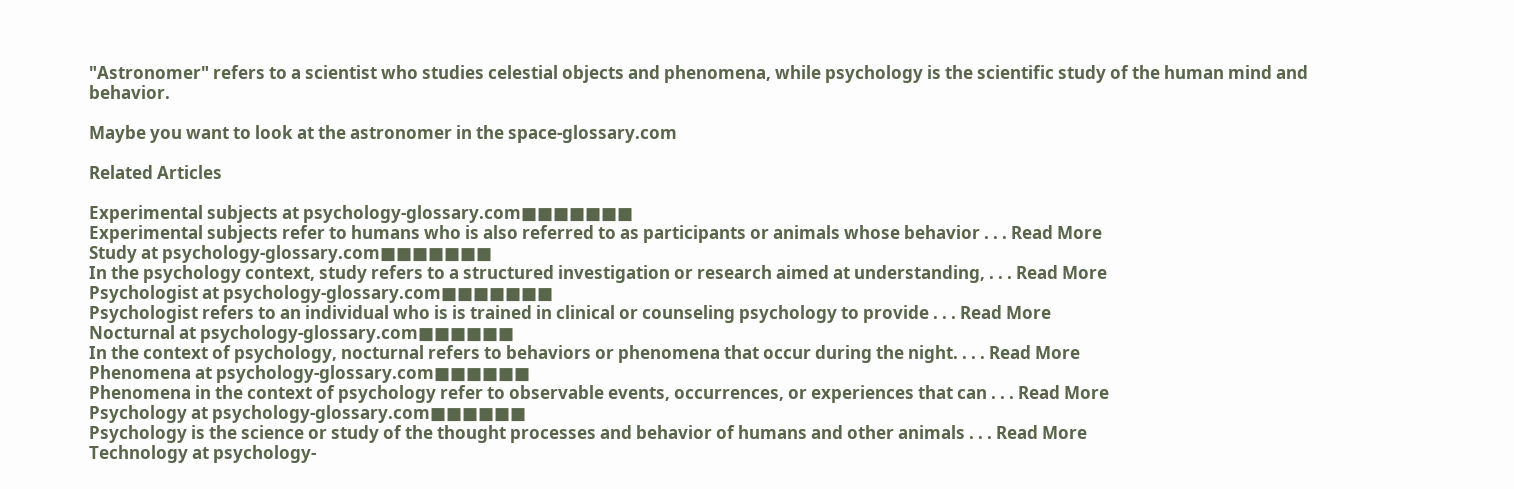"Astronomer" refers to a scientist who studies celestial objects and phenomena, while psychology is the scientific study of the human mind and behavior.

Maybe you want to look at the astronomer in the space-glossary.com

Related Articles

Experimental subjects at psychology-glossary.com■■■■■■■
Experimental subjects refer to humans who is also referred to as participants or animals whose behavior . . . Read More
Study at psychology-glossary.com■■■■■■■
In the psychology context, study refers to a structured investigation or research aimed at understanding, . . . Read More
Psychologist at psychology-glossary.com■■■■■■■
Psychologist refers to an individual who is is trained in clinical or counseling psychology to provide . . . Read More
Nocturnal at psychology-glossary.com■■■■■■
In the context of psychology, nocturnal refers to behaviors or phenomena that occur during the night. . . . Read More
Phenomena at psychology-glossary.com■■■■■■
Phenomena in the context of psychology refer to observable events, occurrences, or experiences that can . . . Read More
Psychology at psychology-glossary.com■■■■■■
Psychology is the science or study of the thought processes and behavior of humans and other animals . . . Read More
Technology at psychology-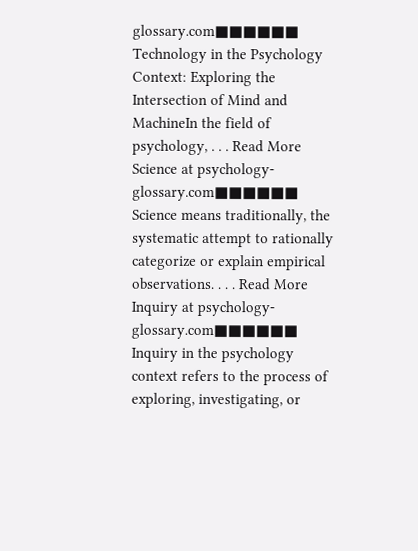glossary.com■■■■■■
Technology in the Psychology Context: Exploring the Intersection of Mind and MachineIn the field of psychology, . . . Read More
Science at psychology-glossary.com■■■■■■
Science means traditionally, the systematic attempt to rationally categorize or explain empirical observations. . . . Read More
Inquiry at psychology-glossary.com■■■■■■
Inquiry in the psychology context refers to the process of exploring, investigating, or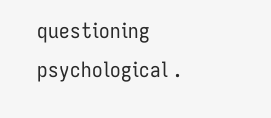questioning psychological .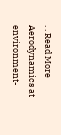. . Read More
Aerodynamics at environment-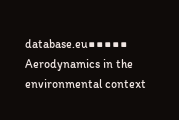database.eu■■■■■
Aerodynamics in the environmental context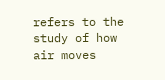refers to the study of how air moves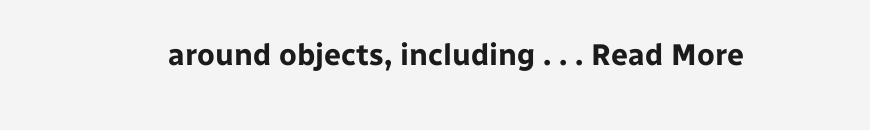around objects, including . . . Read More